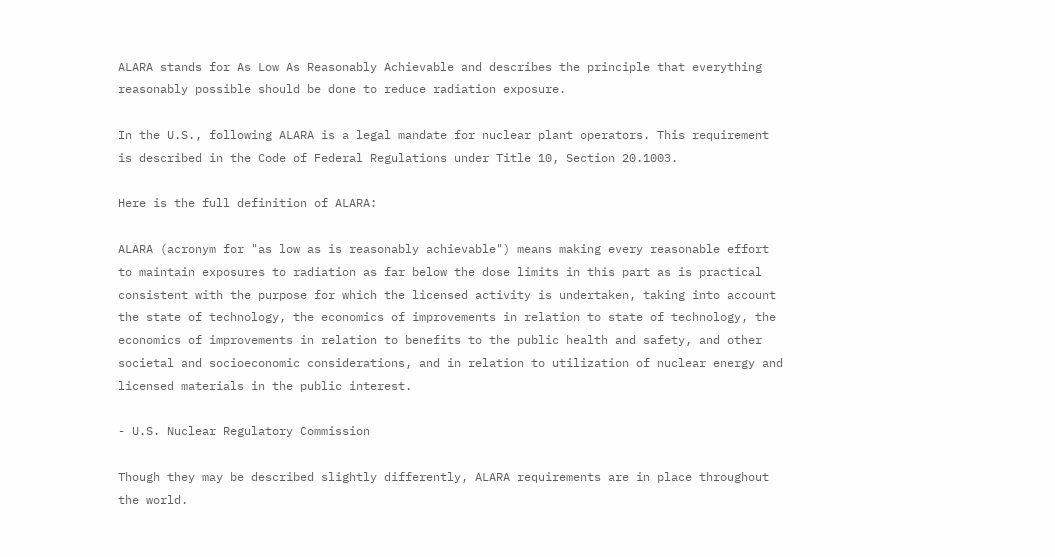ALARA stands for As Low As Reasonably Achievable and describes the principle that everything reasonably possible should be done to reduce radiation exposure.

In the U.S., following ALARA is a legal mandate for nuclear plant operators. This requirement is described in the Code of Federal Regulations under Title 10, Section 20.1003.

Here is the full definition of ALARA:

ALARA (acronym for "as low as is reasonably achievable") means making every reasonable effort to maintain exposures to radiation as far below the dose limits in this part as is practical consistent with the purpose for which the licensed activity is undertaken, taking into account the state of technology, the economics of improvements in relation to state of technology, the economics of improvements in relation to benefits to the public health and safety, and other societal and socioeconomic considerations, and in relation to utilization of nuclear energy and licensed materials in the public interest.

- U.S. Nuclear Regulatory Commission

Though they may be described slightly differently, ALARA requirements are in place throughout the world.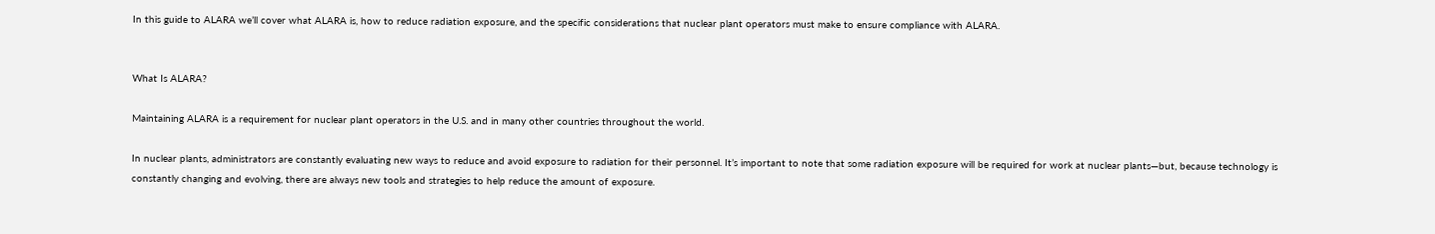In this guide to ALARA we’ll cover what ALARA is, how to reduce radiation exposure, and the specific considerations that nuclear plant operators must make to ensure compliance with ALARA.


What Is ALARA?

Maintaining ALARA is a requirement for nuclear plant operators in the U.S. and in many other countries throughout the world.

In nuclear plants, administrators are constantly evaluating new ways to reduce and avoid exposure to radiation for their personnel. It’s important to note that some radiation exposure will be required for work at nuclear plants—but, because technology is constantly changing and evolving, there are always new tools and strategies to help reduce the amount of exposure.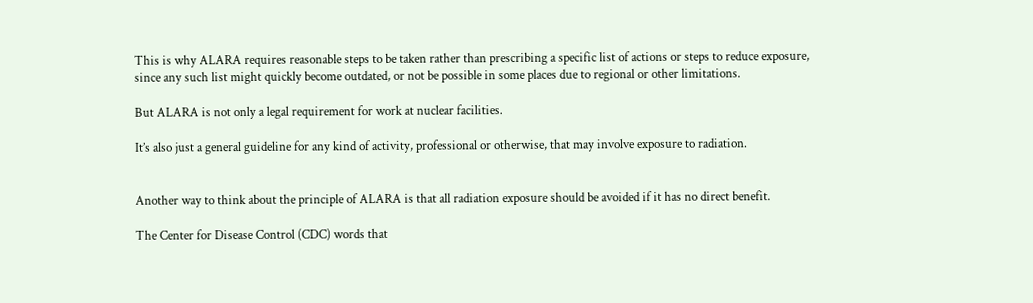This is why ALARA requires reasonable steps to be taken rather than prescribing a specific list of actions or steps to reduce exposure, since any such list might quickly become outdated, or not be possible in some places due to regional or other limitations.

But ALARA is not only a legal requirement for work at nuclear facilities.

It’s also just a general guideline for any kind of activity, professional or otherwise, that may involve exposure to radiation.


Another way to think about the principle of ALARA is that all radiation exposure should be avoided if it has no direct benefit.

The Center for Disease Control (CDC) words that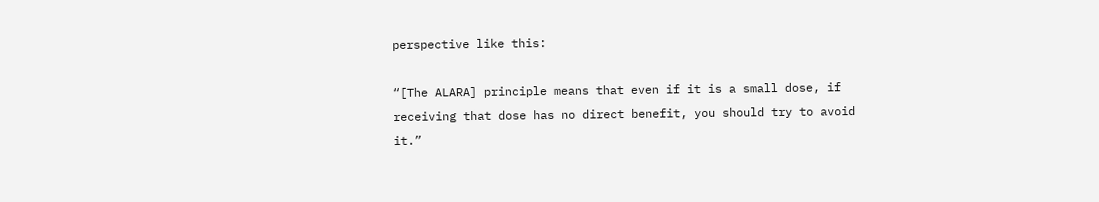perspective like this:

“[The ALARA] principle means that even if it is a small dose, if receiving that dose has no direct benefit, you should try to avoid it.”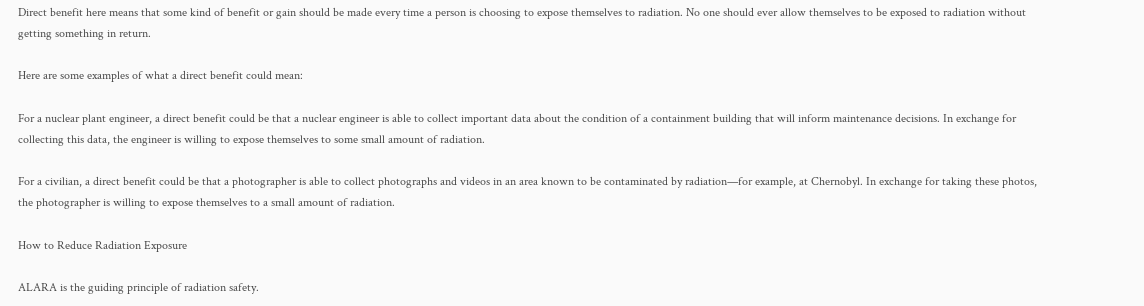Direct benefit here means that some kind of benefit or gain should be made every time a person is choosing to expose themselves to radiation. No one should ever allow themselves to be exposed to radiation without getting something in return.

Here are some examples of what a direct benefit could mean:

For a nuclear plant engineer, a direct benefit could be that a nuclear engineer is able to collect important data about the condition of a containment building that will inform maintenance decisions. In exchange for collecting this data, the engineer is willing to expose themselves to some small amount of radiation.

For a civilian, a direct benefit could be that a photographer is able to collect photographs and videos in an area known to be contaminated by radiation—for example, at Chernobyl. In exchange for taking these photos, the photographer is willing to expose themselves to a small amount of radiation.

How to Reduce Radiation Exposure

ALARA is the guiding principle of radiation safety.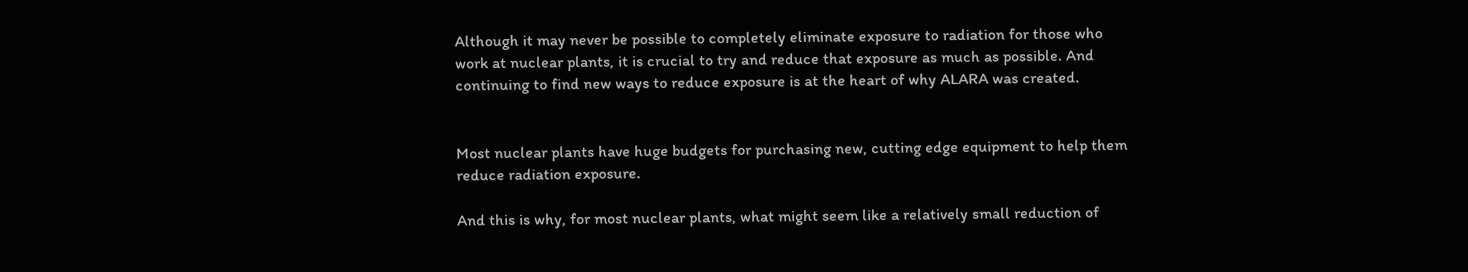Although it may never be possible to completely eliminate exposure to radiation for those who work at nuclear plants, it is crucial to try and reduce that exposure as much as possible. And continuing to find new ways to reduce exposure is at the heart of why ALARA was created.


Most nuclear plants have huge budgets for purchasing new, cutting edge equipment to help them reduce radiation exposure.

And this is why, for most nuclear plants, what might seem like a relatively small reduction of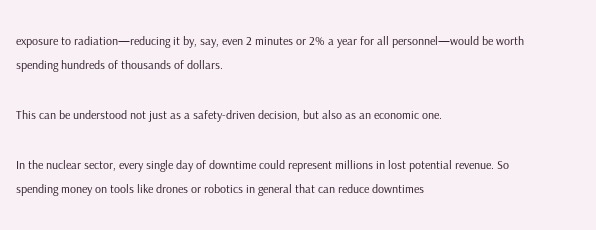exposure to radiation—reducing it by, say, even 2 minutes or 2% a year for all personnel—would be worth spending hundreds of thousands of dollars.

This can be understood not just as a safety-driven decision, but also as an economic one.

In the nuclear sector, every single day of downtime could represent millions in lost potential revenue. So spending money on tools like drones or robotics in general that can reduce downtimes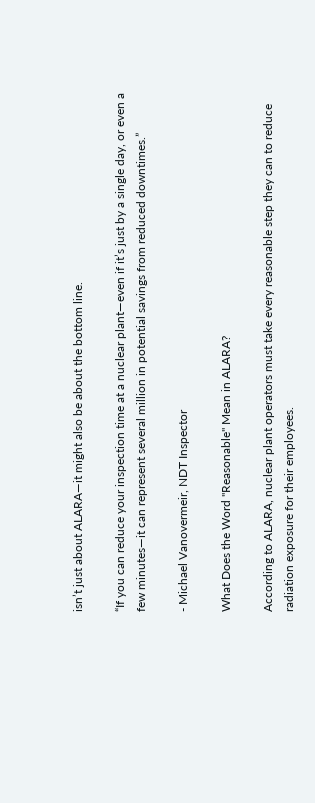isn’t just about ALARA—it might also be about the bottom line.

“If you can reduce your inspection time at a nuclear plant—even if it’s just by a single day, or even a few minutes—it can represent several million in potential savings from reduced downtimes.”

- Michael Vanovermeir, NDT Inspector

What Does the Word "Reasonable" Mean in ALARA?

According to ALARA, nuclear plant operators must take every reasonable step they can to reduce radiation exposure for their employees.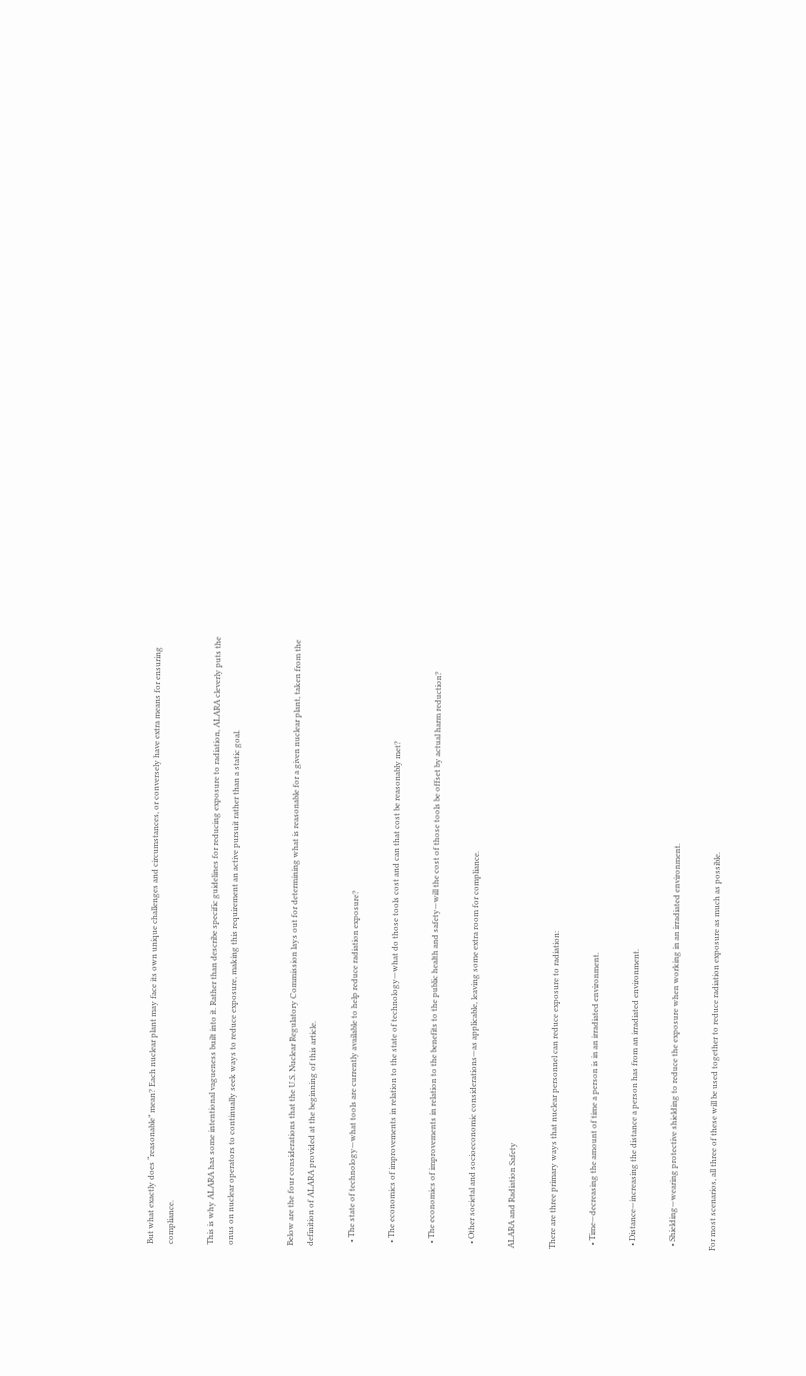But what exactly does “reasonable” mean? Each nuclear plant may face its own unique challenges and circumstances, or conversely have extra means for ensuring compliance.

This is why ALARA has some intentional vagueness built into it. Rather than describe specific guidelines for reducing exposure to radiation, ALARA cleverly puts the onus on nuclear operators to continually seek ways to reduce exposure, making this requirement an active pursuit rather than a static goal.


Below are the four considerations that the U.S. Nuclear Regulatory Commission lays out for determining what is reasonable for a given nuclear plant, taken from the definition of ALARA provided at the beginning of this article.

  • The state of technology—what tools are currently available to help reduce radiation exposure?

  • The economics of improvements in relation to the state of technology—what do those tools cost and can that cost be reasonably met?

  • The economics of improvements in relation to the benefits to the public health and safety—will the cost of those tools be offset by actual harm reduction?

  • Other societal and socioeconomic considerations—as applicable, leaving some extra room for compliance.

ALARA and Radiation Safety

There are three primary ways that nuclear personnel can reduce exposure to radiation:

  • Time—decreasing the amount of time a person is in an irradiated environment.

  • Distance—increasing the distance a person has from an irradiated environment.

  • Shielding—wearing protective shielding to reduce the exposure when working in an irradiated environment.

For most scenarios, all three of these will be used together to reduce radiation exposure as much as possible.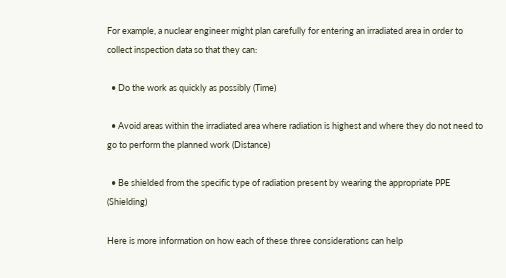For example, a nuclear engineer might plan carefully for entering an irradiated area in order to collect inspection data so that they can:

  • Do the work as quickly as possibly (Time)

  • Avoid areas within the irradiated area where radiation is highest and where they do not need to go to perform the planned work (Distance)

  • Be shielded from the specific type of radiation present by wearing the appropriate PPE (Shielding)

Here is more information on how each of these three considerations can help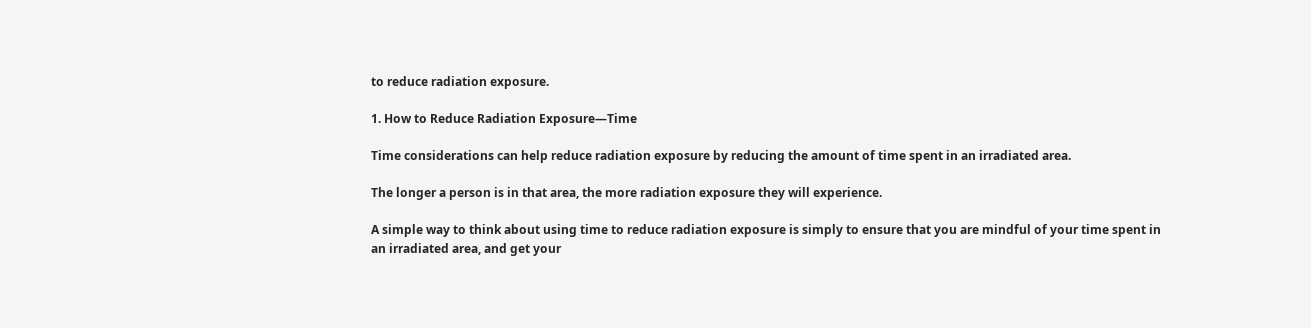to reduce radiation exposure.

1. How to Reduce Radiation Exposure—Time

Time considerations can help reduce radiation exposure by reducing the amount of time spent in an irradiated area.

The longer a person is in that area, the more radiation exposure they will experience.

A simple way to think about using time to reduce radiation exposure is simply to ensure that you are mindful of your time spent in an irradiated area, and get your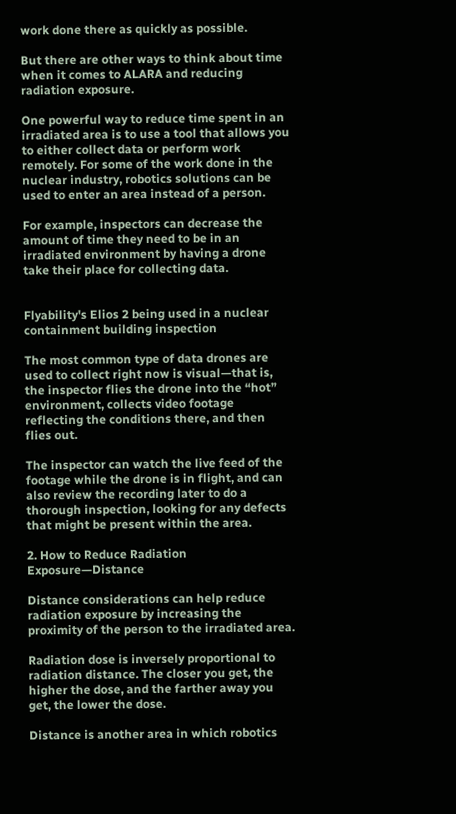work done there as quickly as possible.

But there are other ways to think about time when it comes to ALARA and reducing radiation exposure.

One powerful way to reduce time spent in an irradiated area is to use a tool that allows you to either collect data or perform work remotely. For some of the work done in the nuclear industry, robotics solutions can be used to enter an area instead of a person.

For example, inspectors can decrease the amount of time they need to be in an irradiated environment by having a drone take their place for collecting data.


Flyability's Elios 2 being used in a nuclear containment building inspection

The most common type of data drones are used to collect right now is visual—that is, the inspector flies the drone into the “hot” environment, collects video footage reflecting the conditions there, and then flies out.

The inspector can watch the live feed of the footage while the drone is in flight, and can also review the recording later to do a thorough inspection, looking for any defects that might be present within the area.

2. How to Reduce Radiation Exposure—Distance

Distance considerations can help reduce radiation exposure by increasing the proximity of the person to the irradiated area.

Radiation dose is inversely proportional to radiation distance. The closer you get, the higher the dose, and the farther away you get, the lower the dose.

Distance is another area in which robotics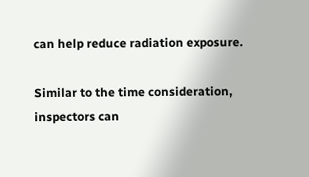can help reduce radiation exposure.

Similar to the time consideration, inspectors can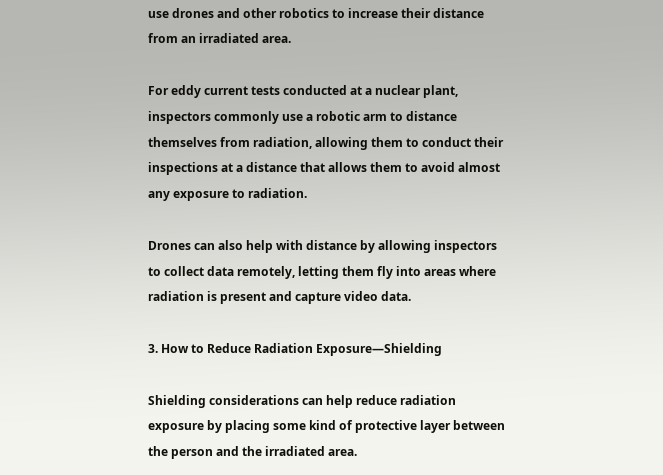use drones and other robotics to increase their distance from an irradiated area.

For eddy current tests conducted at a nuclear plant, inspectors commonly use a robotic arm to distance themselves from radiation, allowing them to conduct their inspections at a distance that allows them to avoid almost any exposure to radiation.

Drones can also help with distance by allowing inspectors to collect data remotely, letting them fly into areas where radiation is present and capture video data.

3. How to Reduce Radiation Exposure—Shielding

Shielding considerations can help reduce radiation exposure by placing some kind of protective layer between the person and the irradiated area.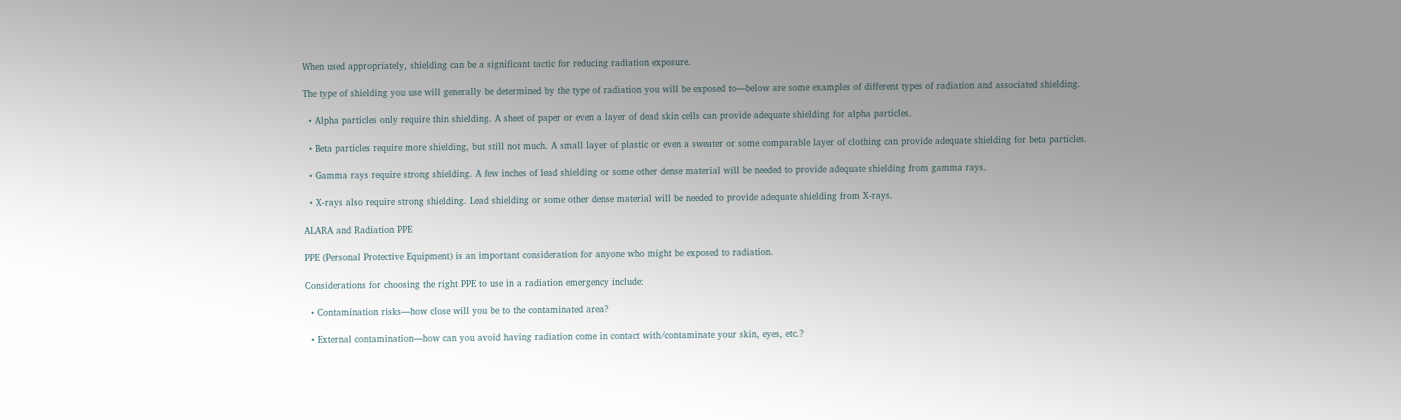When used appropriately, shielding can be a significant tactic for reducing radiation exposure.

The type of shielding you use will generally be determined by the type of radiation you will be exposed to—below are some examples of different types of radiation and associated shielding.

  • Alpha particles only require thin shielding. A sheet of paper or even a layer of dead skin cells can provide adequate shielding for alpha particles.

  • Beta particles require more shielding, but still not much. A small layer of plastic or even a sweater or some comparable layer of clothing can provide adequate shielding for beta particles.

  • Gamma rays require strong shielding. A few inches of lead shielding or some other dense material will be needed to provide adequate shielding from gamma rays.

  • X-rays also require strong shielding. Lead shielding or some other dense material will be needed to provide adequate shielding from X-rays.

ALARA and Radiation PPE

PPE (Personal Protective Equipment) is an important consideration for anyone who might be exposed to radiation.

Considerations for choosing the right PPE to use in a radiation emergency include:

  • Contamination risks—how close will you be to the contaminated area?

  • External contamination—how can you avoid having radiation come in contact with/contaminate your skin, eyes, etc.?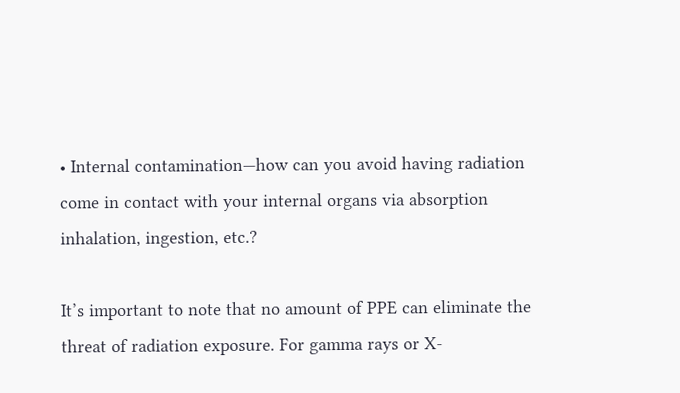• Internal contamination—how can you avoid having radiation come in contact with your internal organs via absorption inhalation, ingestion, etc.?

It’s important to note that no amount of PPE can eliminate the threat of radiation exposure. For gamma rays or X-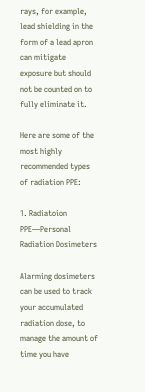rays, for example, lead shielding in the form of a lead apron can mitigate exposure but should not be counted on to fully eliminate it.

Here are some of the most highly recommended types of radiation PPE:

1. Radiatoion PPE—Personal Radiation Dosimeters

Alarming dosimeters can be used to track your accumulated radiation dose, to manage the amount of time you have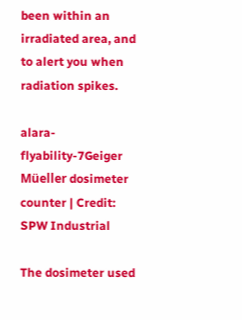been within an irradiated area, and to alert you when radiation spikes.

alara-flyability-7Geiger Müeller dosimeter counter | Credit: SPW Industrial

The dosimeter used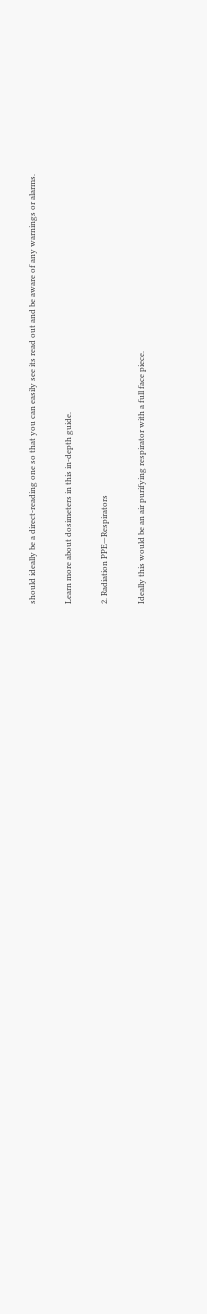should ideally be a direct-reading one so that you can easily see its read out and be aware of any warnings or alarms.

Learn more about dosimeters in this in-depth guide.

2. Radiation PPE—Respirators

Ideally this would be an air purifying respirator with a full face piece.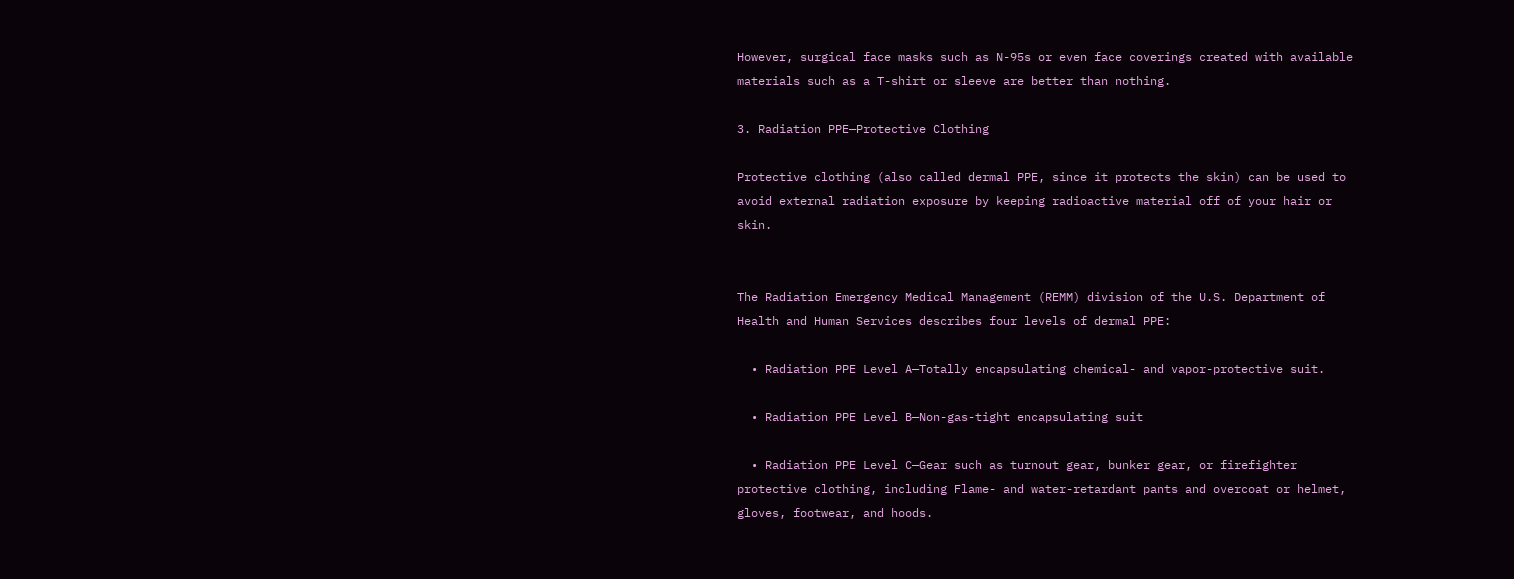However, surgical face masks such as N-95s or even face coverings created with available materials such as a T-shirt or sleeve are better than nothing.

3. Radiation PPE—Protective Clothing

Protective clothing (also called dermal PPE, since it protects the skin) can be used to avoid external radiation exposure by keeping radioactive material off of your hair or skin.


The Radiation Emergency Medical Management (REMM) division of the U.S. Department of Health and Human Services describes four levels of dermal PPE:

  • Radiation PPE Level A—Totally encapsulating chemical- and vapor-protective suit.

  • Radiation PPE Level B—Non-gas-tight encapsulating suit

  • Radiation PPE Level C—Gear such as turnout gear, bunker gear, or firefighter protective clothing, including Flame- and water-retardant pants and overcoat or helmet, gloves, footwear, and hoods.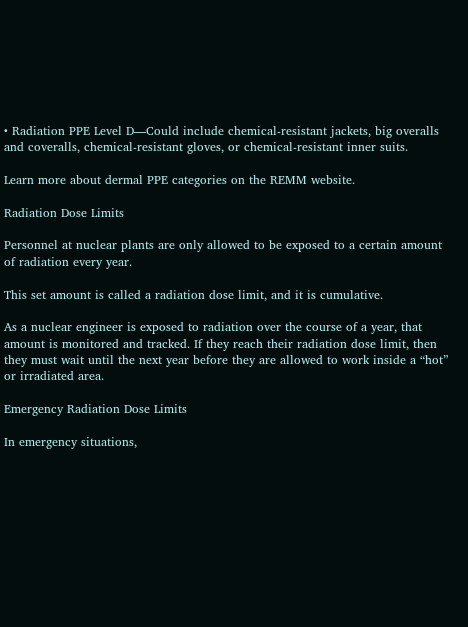• Radiation PPE Level D—Could include chemical-resistant jackets, big overalls and coveralls, chemical-resistant gloves, or chemical-resistant inner suits.

Learn more about dermal PPE categories on the REMM website.

Radiation Dose Limits

Personnel at nuclear plants are only allowed to be exposed to a certain amount of radiation every year.

This set amount is called a radiation dose limit, and it is cumulative.

As a nuclear engineer is exposed to radiation over the course of a year, that amount is monitored and tracked. If they reach their radiation dose limit, then they must wait until the next year before they are allowed to work inside a “hot” or irradiated area.

Emergency Radiation Dose Limits

In emergency situations,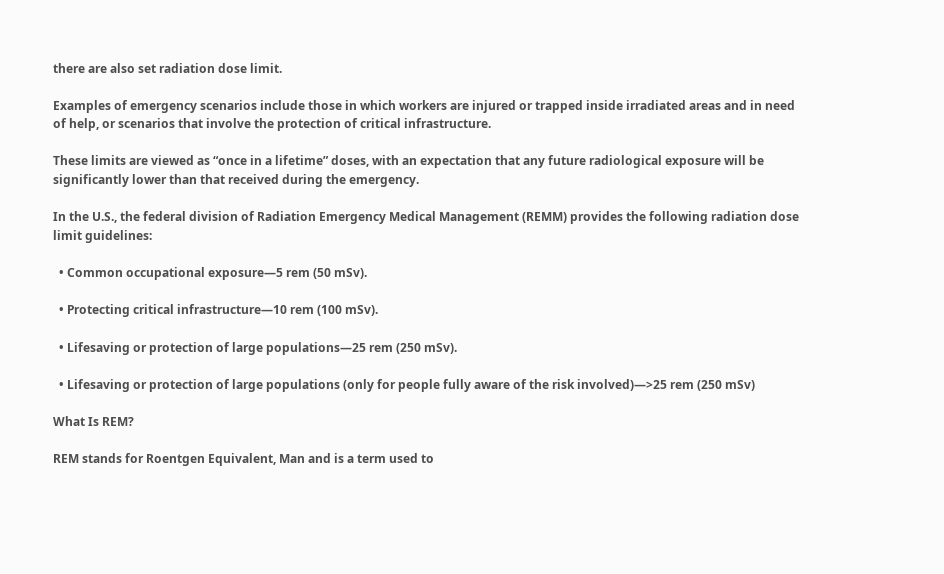there are also set radiation dose limit.

Examples of emergency scenarios include those in which workers are injured or trapped inside irradiated areas and in need of help, or scenarios that involve the protection of critical infrastructure.

These limits are viewed as “once in a lifetime” doses, with an expectation that any future radiological exposure will be significantly lower than that received during the emergency.

In the U.S., the federal division of Radiation Emergency Medical Management (REMM) provides the following radiation dose limit guidelines:

  • Common occupational exposure—5 rem (50 mSv).

  • Protecting critical infrastructure—10 rem (100 mSv).

  • Lifesaving or protection of large populations—25 rem (250 mSv).

  • Lifesaving or protection of large populations (only for people fully aware of the risk involved)—>25 rem (250 mSv)

What Is REM?

REM stands for Roentgen Equivalent, Man and is a term used to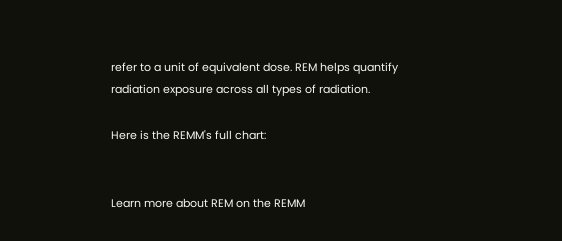refer to a unit of equivalent dose. REM helps quantify radiation exposure across all types of radiation.

Here is the REMM's full chart:


Learn more about REM on the REMM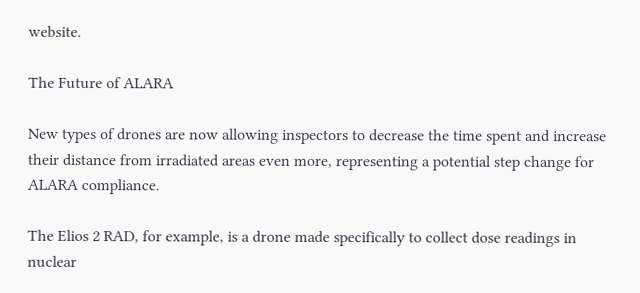website.

The Future of ALARA

New types of drones are now allowing inspectors to decrease the time spent and increase their distance from irradiated areas even more, representing a potential step change for ALARA compliance.

The Elios 2 RAD, for example, is a drone made specifically to collect dose readings in nuclear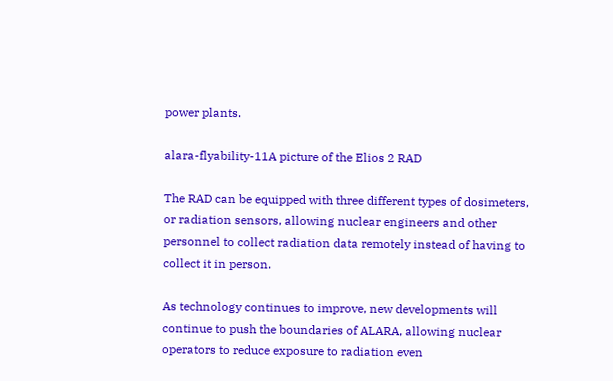power plants.

alara-flyability-11A picture of the Elios 2 RAD

The RAD can be equipped with three different types of dosimeters, or radiation sensors, allowing nuclear engineers and other personnel to collect radiation data remotely instead of having to collect it in person.

As technology continues to improve, new developments will continue to push the boundaries of ALARA, allowing nuclear operators to reduce exposure to radiation even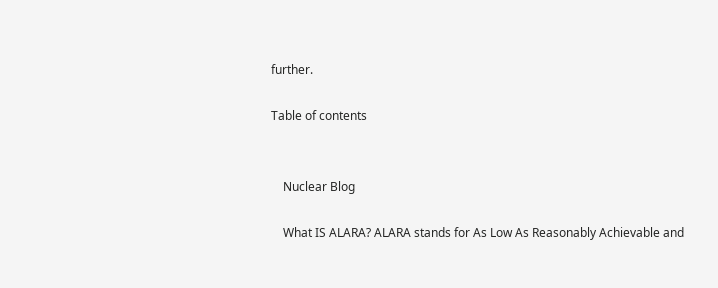further.

Table of contents


    Nuclear Blog

    What IS ALARA? ALARA stands for As Low As Reasonably Achievable and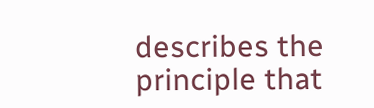describes the principle that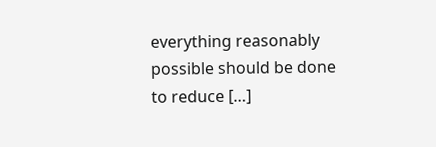everything reasonably possible should be done to reduce […]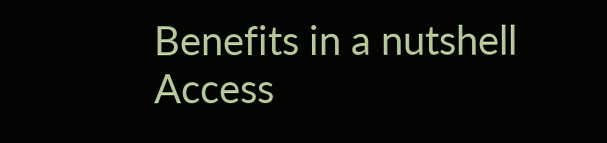Benefits in a nutshell Access